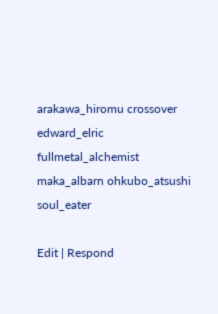arakawa_hiromu crossover edward_elric fullmetal_alchemist maka_albarn ohkubo_atsushi soul_eater

Edit | Respond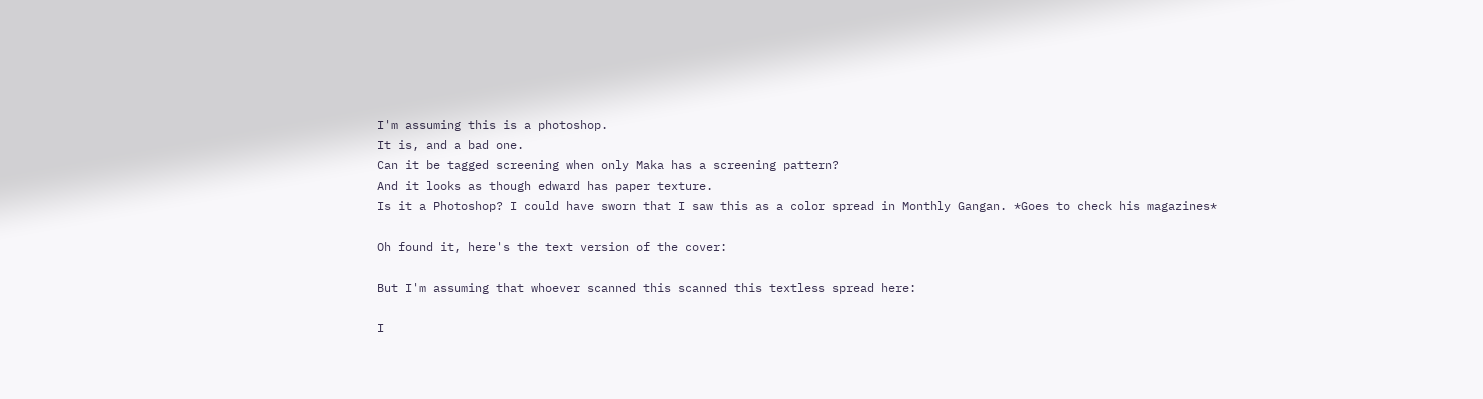I'm assuming this is a photoshop.
It is, and a bad one.
Can it be tagged screening when only Maka has a screening pattern?
And it looks as though edward has paper texture.
Is it a Photoshop? I could have sworn that I saw this as a color spread in Monthly Gangan. *Goes to check his magazines*

Oh found it, here's the text version of the cover:

But I'm assuming that whoever scanned this scanned this textless spread here:

I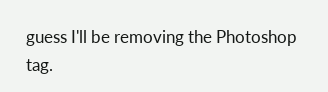guess I'll be removing the Photoshop tag.